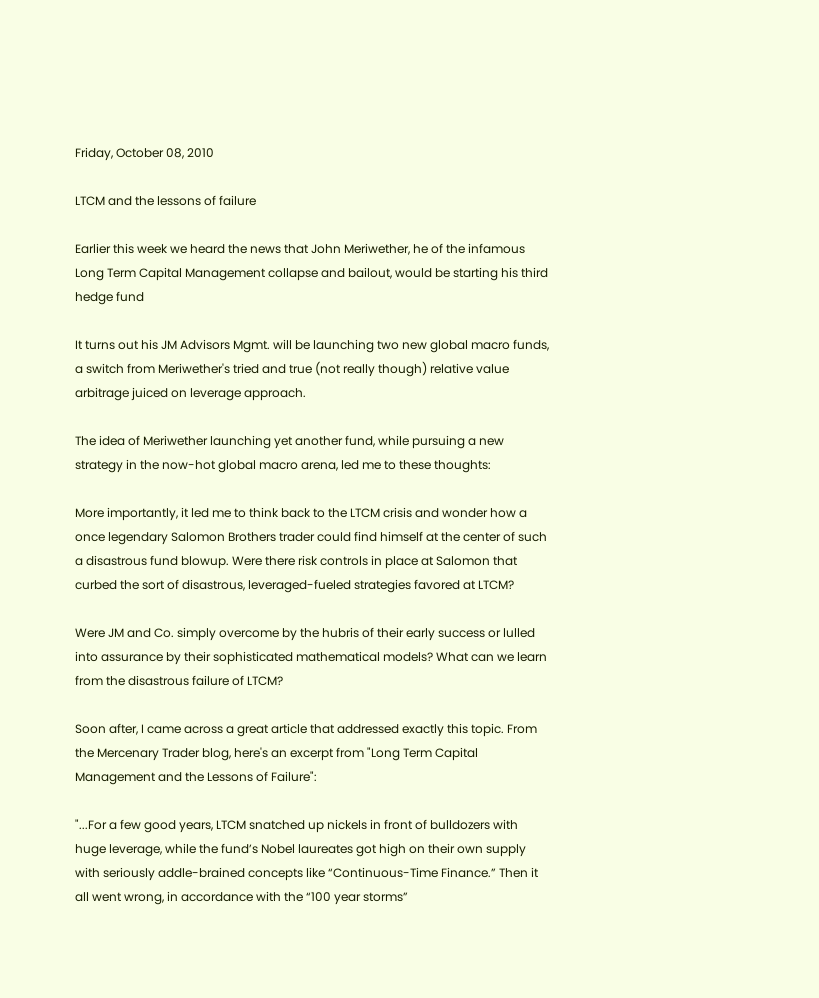Friday, October 08, 2010

LTCM and the lessons of failure

Earlier this week we heard the news that John Meriwether, he of the infamous Long Term Capital Management collapse and bailout, would be starting his third hedge fund

It turns out his JM Advisors Mgmt. will be launching two new global macro funds, a switch from Meriwether's tried and true (not really though) relative value arbitrage juiced on leverage approach.

The idea of Meriwether launching yet another fund, while pursuing a new strategy in the now-hot global macro arena, led me to these thoughts:

More importantly, it led me to think back to the LTCM crisis and wonder how a once legendary Salomon Brothers trader could find himself at the center of such a disastrous fund blowup. Were there risk controls in place at Salomon that curbed the sort of disastrous, leveraged-fueled strategies favored at LTCM?

Were JM and Co. simply overcome by the hubris of their early success or lulled into assurance by their sophisticated mathematical models? What can we learn from the disastrous failure of LTCM?

Soon after, I came across a great article that addressed exactly this topic. From the Mercenary Trader blog, here's an excerpt from "Long Term Capital Management and the Lessons of Failure":

"...For a few good years, LTCM snatched up nickels in front of bulldozers with huge leverage, while the fund’s Nobel laureates got high on their own supply with seriously addle-brained concepts like “Continuous-Time Finance.” Then it all went wrong, in accordance with the “100 year storms”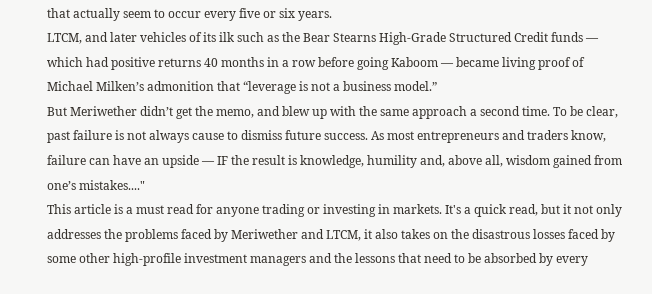that actually seem to occur every five or six years.
LTCM, and later vehicles of its ilk such as the Bear Stearns High-Grade Structured Credit funds — which had positive returns 40 months in a row before going Kaboom — became living proof of Michael Milken’s admonition that “leverage is not a business model.”
But Meriwether didn’t get the memo, and blew up with the same approach a second time. To be clear, past failure is not always cause to dismiss future success. As most entrepreneurs and traders know, failure can have an upside — IF the result is knowledge, humility and, above all, wisdom gained from one’s mistakes...."
This article is a must read for anyone trading or investing in markets. It's a quick read, but it not only addresses the problems faced by Meriwether and LTCM, it also takes on the disastrous losses faced by some other high-profile investment managers and the lessons that need to be absorbed by every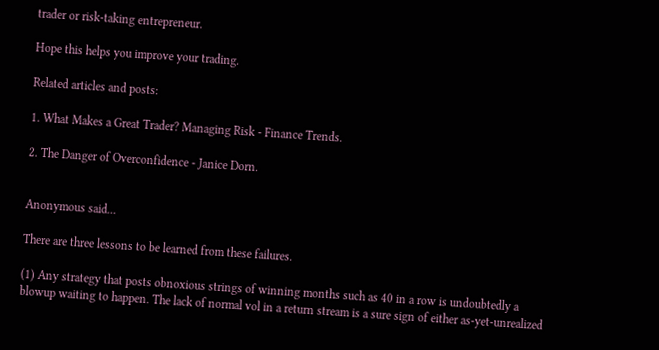trader or risk-taking entrepreneur.

Hope this helps you improve your trading.

Related articles and posts:

1. What Makes a Great Trader? Managing Risk - Finance Trends.

2. The Danger of Overconfidence - Janice Dorn.


Anonymous said...

There are three lessons to be learned from these failures.

(1) Any strategy that posts obnoxious strings of winning months such as 40 in a row is undoubtedly a blowup waiting to happen. The lack of normal vol in a return stream is a sure sign of either as-yet-unrealized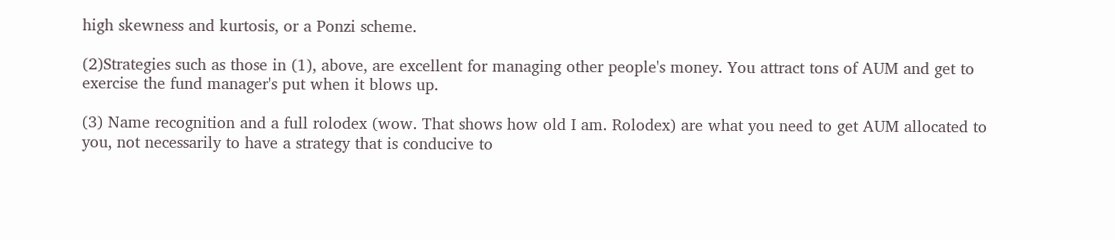high skewness and kurtosis, or a Ponzi scheme.

(2)Strategies such as those in (1), above, are excellent for managing other people's money. You attract tons of AUM and get to exercise the fund manager's put when it blows up.

(3) Name recognition and a full rolodex (wow. That shows how old I am. Rolodex) are what you need to get AUM allocated to you, not necessarily to have a strategy that is conducive to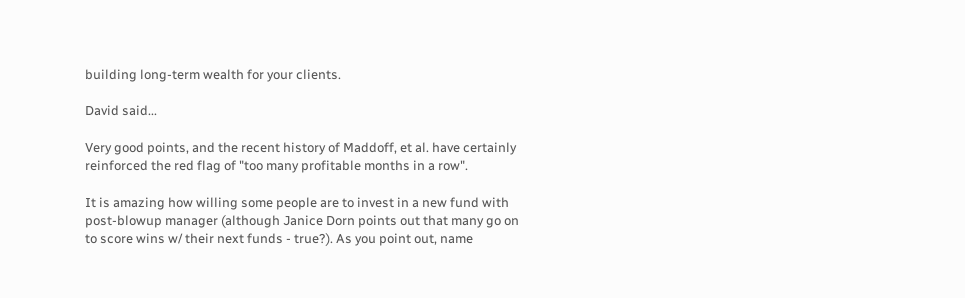building long-term wealth for your clients.

David said...

Very good points, and the recent history of Maddoff, et al. have certainly reinforced the red flag of "too many profitable months in a row".

It is amazing how willing some people are to invest in a new fund with post-blowup manager (although Janice Dorn points out that many go on to score wins w/ their next funds - true?). As you point out, name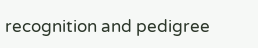recognition and pedigree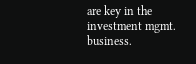are key in the investment mgmt. business.